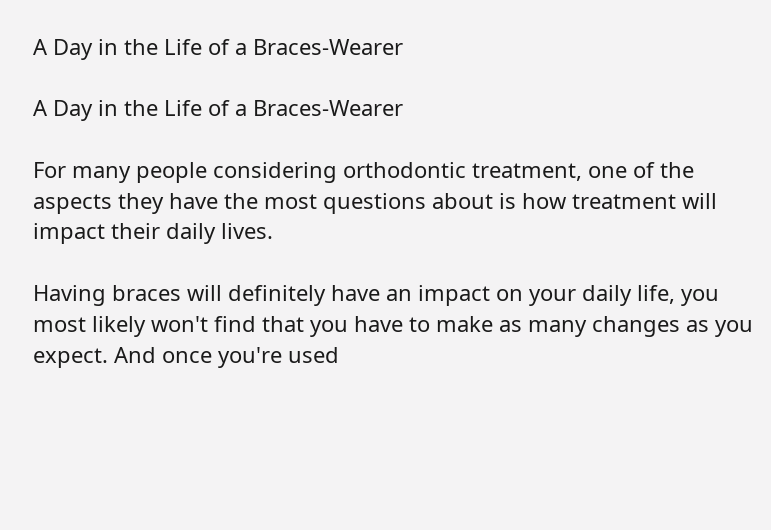A Day in the Life of a Braces-Wearer

A Day in the Life of a Braces-Wearer

For many people considering orthodontic treatment, one of the aspects they have the most questions about is how treatment will impact their daily lives.

Having braces will definitely have an impact on your daily life, you most likely won't find that you have to make as many changes as you expect. And once you're used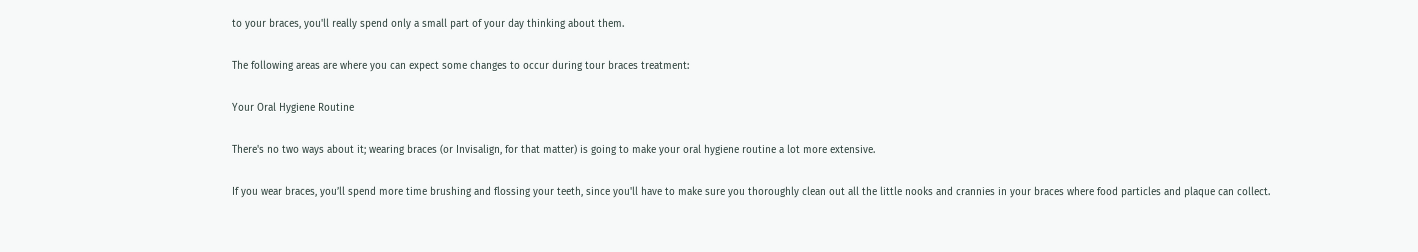to your braces, you'll really spend only a small part of your day thinking about them.

The following areas are where you can expect some changes to occur during tour braces treatment:

Your Oral Hygiene Routine

There's no two ways about it; wearing braces (or Invisalign, for that matter) is going to make your oral hygiene routine a lot more extensive.

If you wear braces, you’ll spend more time brushing and flossing your teeth, since you'll have to make sure you thoroughly clean out all the little nooks and crannies in your braces where food particles and plaque can collect.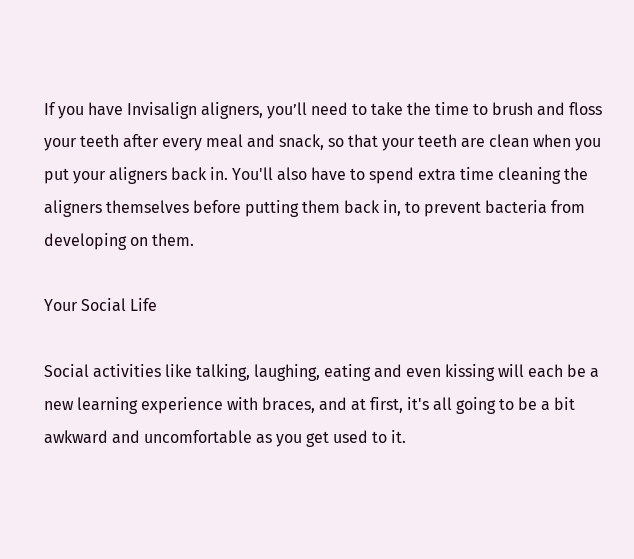If you have Invisalign aligners, you’ll need to take the time to brush and floss your teeth after every meal and snack, so that your teeth are clean when you put your aligners back in. You'll also have to spend extra time cleaning the aligners themselves before putting them back in, to prevent bacteria from developing on them.

Your Social Life

Social activities like talking, laughing, eating and even kissing will each be a new learning experience with braces, and at first, it's all going to be a bit awkward and uncomfortable as you get used to it.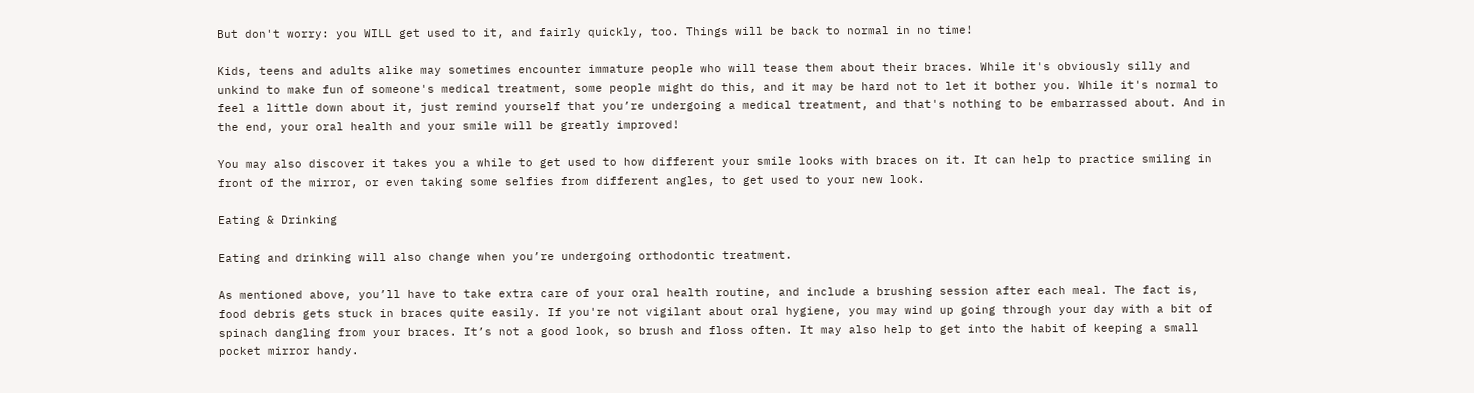But don't worry: you WILL get used to it, and fairly quickly, too. Things will be back to normal in no time!

Kids, teens and adults alike may sometimes encounter immature people who will tease them about their braces. While it's obviously silly and unkind to make fun of someone's medical treatment, some people might do this, and it may be hard not to let it bother you. While it's normal to feel a little down about it, just remind yourself that you’re undergoing a medical treatment, and that's nothing to be embarrassed about. And in the end, your oral health and your smile will be greatly improved!

You may also discover it takes you a while to get used to how different your smile looks with braces on it. It can help to practice smiling in front of the mirror, or even taking some selfies from different angles, to get used to your new look.

Eating & Drinking

Eating and drinking will also change when you’re undergoing orthodontic treatment.

As mentioned above, you’ll have to take extra care of your oral health routine, and include a brushing session after each meal. The fact is, food debris gets stuck in braces quite easily. If you're not vigilant about oral hygiene, you may wind up going through your day with a bit of spinach dangling from your braces. It’s not a good look, so brush and floss often. It may also help to get into the habit of keeping a small pocket mirror handy.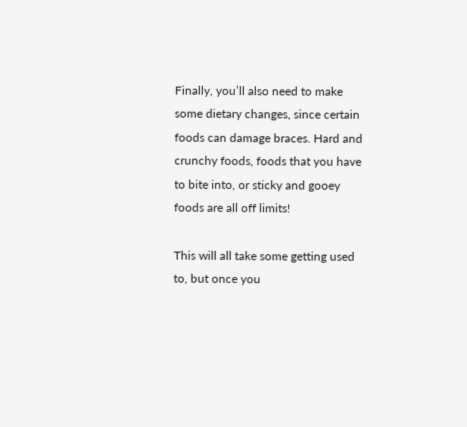Finally, you’ll also need to make some dietary changes, since certain foods can damage braces. Hard and crunchy foods, foods that you have to bite into, or sticky and gooey foods are all off limits!

This will all take some getting used to, but once you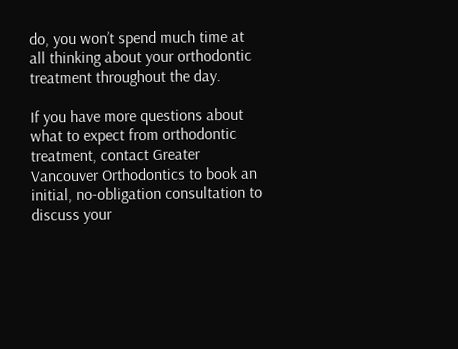do, you won’t spend much time at all thinking about your orthodontic treatment throughout the day.

If you have more questions about what to expect from orthodontic treatment, contact Greater Vancouver Orthodontics to book an initial, no-obligation consultation to discuss your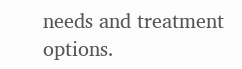needs and treatment options.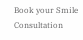Book your Smile Consultation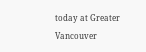today at Greater Vancouver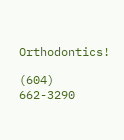Orthodontics!

(604) 662-3290